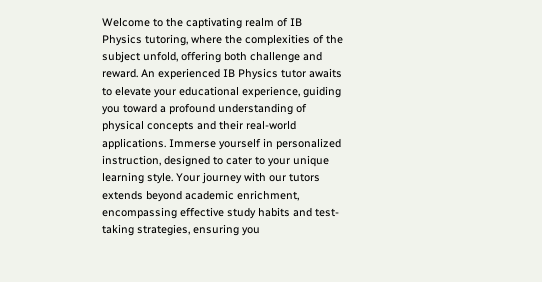Welcome to the captivating realm of IB Physics tutoring, where the complexities of the subject unfold, offering both challenge and reward. An experienced IB Physics tutor awaits to elevate your educational experience, guiding you toward a profound understanding of physical concepts and their real-world applications. Immerse yourself in personalized instruction, designed to cater to your unique learning style. Your journey with our tutors extends beyond academic enrichment, encompassing effective study habits and test-taking strategies, ensuring you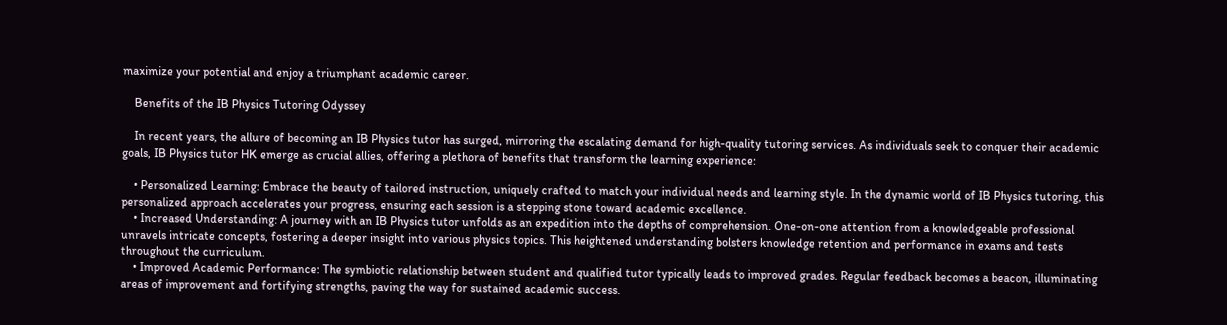maximize your potential and enjoy a triumphant academic career.

    Benefits of the IB Physics Tutoring Odyssey

    In recent years, the allure of becoming an IB Physics tutor has surged, mirroring the escalating demand for high-quality tutoring services. As individuals seek to conquer their academic goals, IB Physics tutor HK emerge as crucial allies, offering a plethora of benefits that transform the learning experience:

    • Personalized Learning: Embrace the beauty of tailored instruction, uniquely crafted to match your individual needs and learning style. In the dynamic world of IB Physics tutoring, this personalized approach accelerates your progress, ensuring each session is a stepping stone toward academic excellence.
    • Increased Understanding: A journey with an IB Physics tutor unfolds as an expedition into the depths of comprehension. One-on-one attention from a knowledgeable professional unravels intricate concepts, fostering a deeper insight into various physics topics. This heightened understanding bolsters knowledge retention and performance in exams and tests throughout the curriculum.
    • Improved Academic Performance: The symbiotic relationship between student and qualified tutor typically leads to improved grades. Regular feedback becomes a beacon, illuminating areas of improvement and fortifying strengths, paving the way for sustained academic success.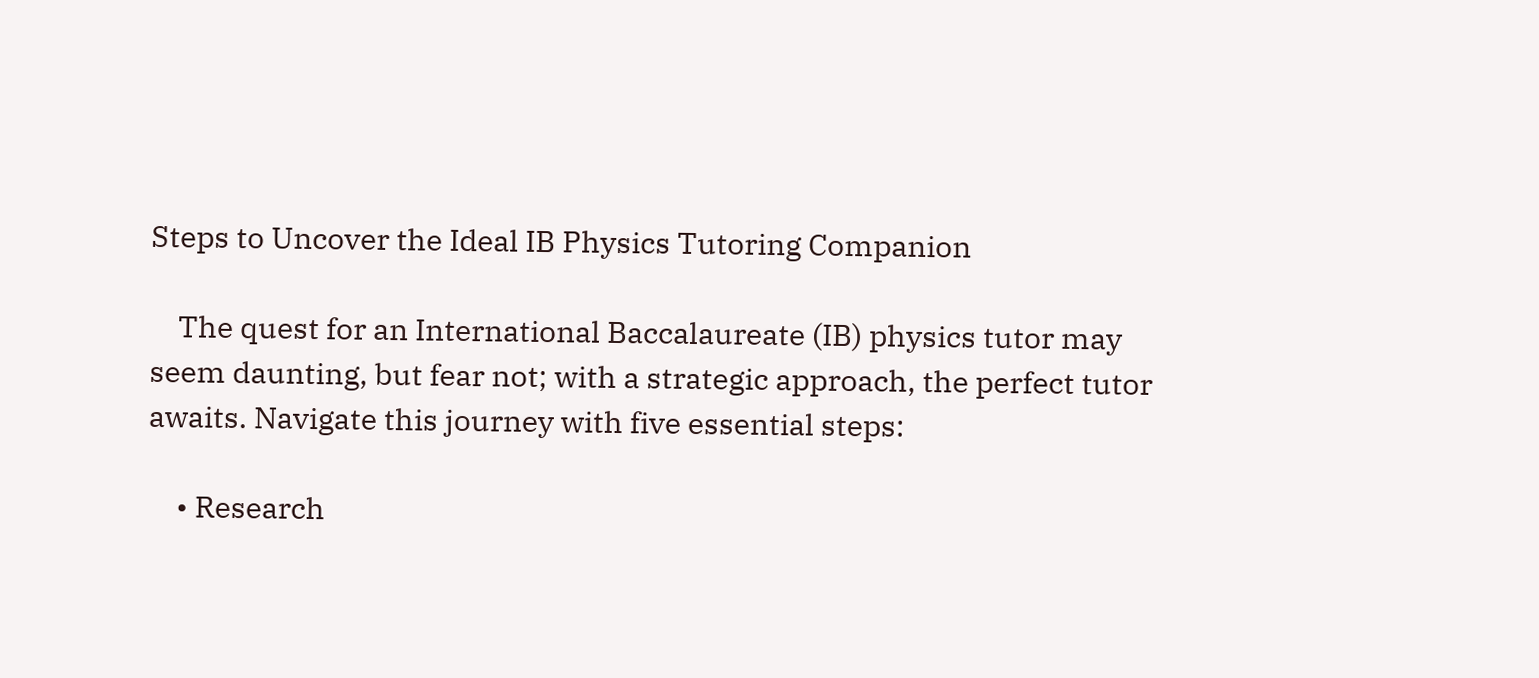Steps to Uncover the Ideal IB Physics Tutoring Companion

    The quest for an International Baccalaureate (IB) physics tutor may seem daunting, but fear not; with a strategic approach, the perfect tutor awaits. Navigate this journey with five essential steps:

    • Research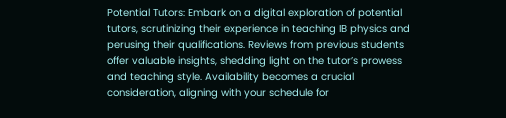Potential Tutors: Embark on a digital exploration of potential tutors, scrutinizing their experience in teaching IB physics and perusing their qualifications. Reviews from previous students offer valuable insights, shedding light on the tutor’s prowess and teaching style. Availability becomes a crucial consideration, aligning with your schedule for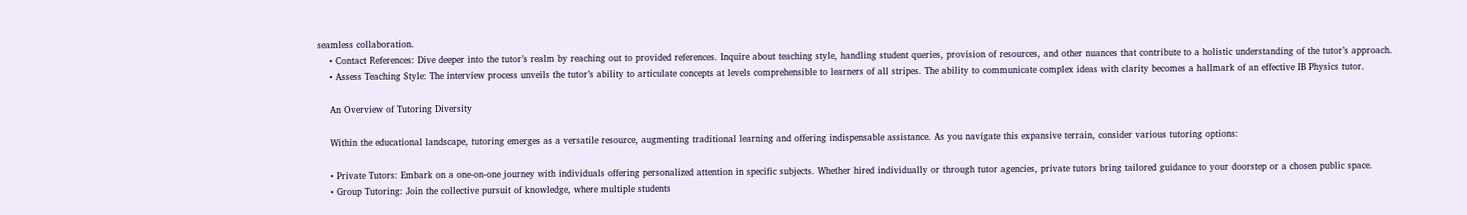seamless collaboration.
    • Contact References: Dive deeper into the tutor’s realm by reaching out to provided references. Inquire about teaching style, handling student queries, provision of resources, and other nuances that contribute to a holistic understanding of the tutor’s approach.
    • Assess Teaching Style: The interview process unveils the tutor’s ability to articulate concepts at levels comprehensible to learners of all stripes. The ability to communicate complex ideas with clarity becomes a hallmark of an effective IB Physics tutor.

    An Overview of Tutoring Diversity

    Within the educational landscape, tutoring emerges as a versatile resource, augmenting traditional learning and offering indispensable assistance. As you navigate this expansive terrain, consider various tutoring options:

    • Private Tutors: Embark on a one-on-one journey with individuals offering personalized attention in specific subjects. Whether hired individually or through tutor agencies, private tutors bring tailored guidance to your doorstep or a chosen public space.
    • Group Tutoring: Join the collective pursuit of knowledge, where multiple students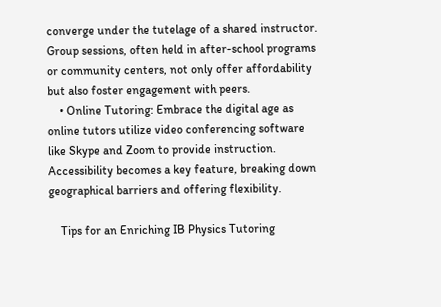converge under the tutelage of a shared instructor. Group sessions, often held in after-school programs or community centers, not only offer affordability but also foster engagement with peers.
    • Online Tutoring: Embrace the digital age as online tutors utilize video conferencing software like Skype and Zoom to provide instruction. Accessibility becomes a key feature, breaking down geographical barriers and offering flexibility.

    Tips for an Enriching IB Physics Tutoring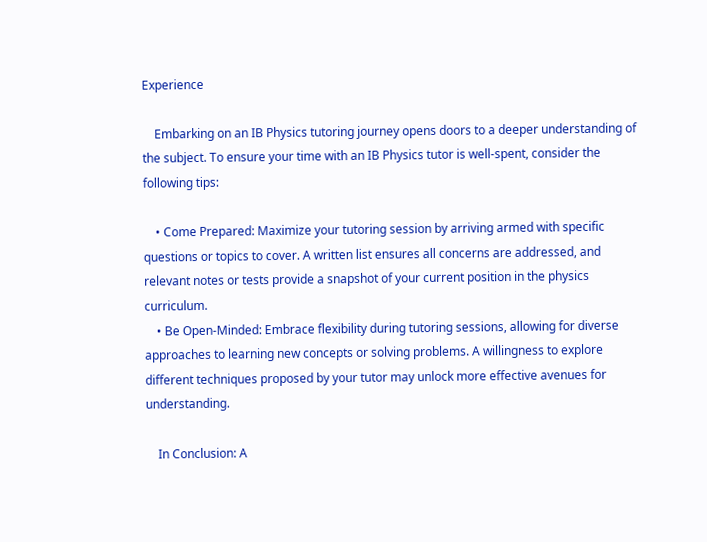Experience

    Embarking on an IB Physics tutoring journey opens doors to a deeper understanding of the subject. To ensure your time with an IB Physics tutor is well-spent, consider the following tips:

    • Come Prepared: Maximize your tutoring session by arriving armed with specific questions or topics to cover. A written list ensures all concerns are addressed, and relevant notes or tests provide a snapshot of your current position in the physics curriculum.
    • Be Open-Minded: Embrace flexibility during tutoring sessions, allowing for diverse approaches to learning new concepts or solving problems. A willingness to explore different techniques proposed by your tutor may unlock more effective avenues for understanding.

    In Conclusion: A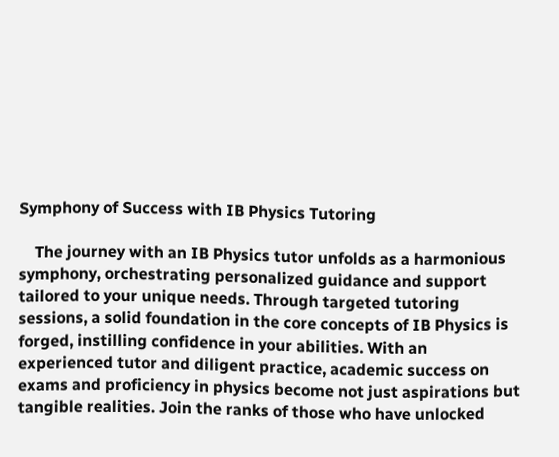Symphony of Success with IB Physics Tutoring

    The journey with an IB Physics tutor unfolds as a harmonious symphony, orchestrating personalized guidance and support tailored to your unique needs. Through targeted tutoring sessions, a solid foundation in the core concepts of IB Physics is forged, instilling confidence in your abilities. With an experienced tutor and diligent practice, academic success on exams and proficiency in physics become not just aspirations but tangible realities. Join the ranks of those who have unlocked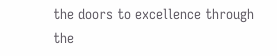the doors to excellence through the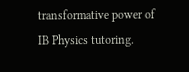transformative power of IB Physics tutoring.